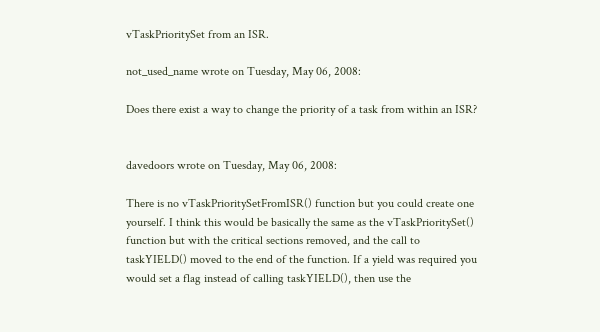vTaskPrioritySet from an ISR.

not_used_name wrote on Tuesday, May 06, 2008:

Does there exist a way to change the priority of a task from within an ISR?


davedoors wrote on Tuesday, May 06, 2008:

There is no vTaskPrioritySetFromISR() function but you could create one yourself. I think this would be basically the same as the vTaskPrioritySet() function but with the critical sections removed, and the call to taskYIELD() moved to the end of the function. If a yield was required you would set a flag instead of calling taskYIELD(), then use the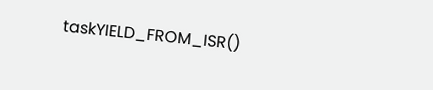taskYIELD_FROM_ISR()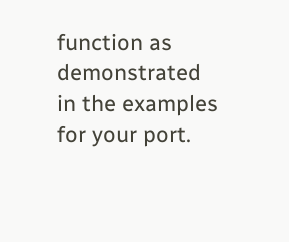function as demonstrated in the examples for your port.